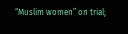“Muslim women” on trial;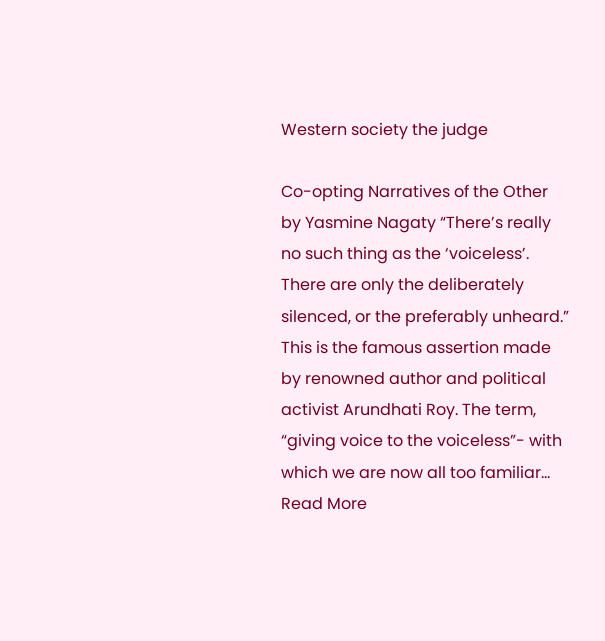Western society the judge

Co-opting Narratives of the Other   by Yasmine Nagaty “There’s really no such thing as the ‘voiceless’. There are only the deliberately silenced, or the preferably unheard.” This is the famous assertion made by renowned author and political activist Arundhati Roy. The term, “giving voice to the voiceless”- with which we are now all too familiar… Read More